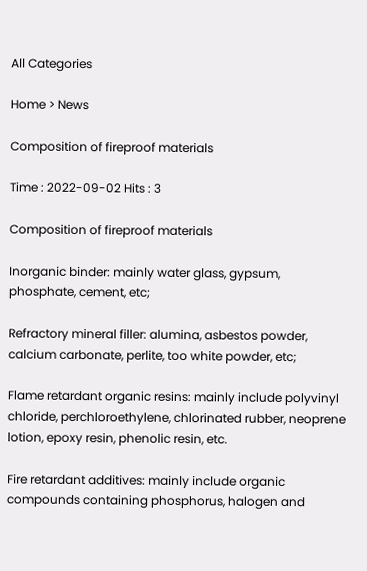All Categories

Home > News

Composition of fireproof materials

Time : 2022-09-02 Hits : 3

Composition of fireproof materials

Inorganic binder: mainly water glass, gypsum, phosphate, cement, etc;

Refractory mineral filler: alumina, asbestos powder, calcium carbonate, perlite, too white powder, etc;

Flame retardant organic resins: mainly include polyvinyl chloride, perchloroethylene, chlorinated rubber, neoprene lotion, epoxy resin, phenolic resin, etc.

Fire retardant additives: mainly include organic compounds containing phosphorus, halogen and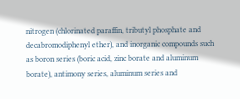nitrogen (chlorinated paraffin, tributyl phosphate and decabromodiphenyl ether), and inorganic compounds such as boron series (boric acid, zinc borate and aluminum borate), antimony series, aluminum series and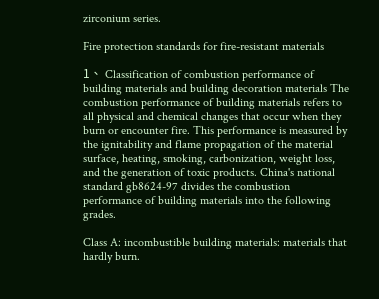zirconium series.

Fire protection standards for fire-resistant materials

1、 Classification of combustion performance of building materials and building decoration materials The combustion performance of building materials refers to all physical and chemical changes that occur when they burn or encounter fire. This performance is measured by the ignitability and flame propagation of the material surface, heating, smoking, carbonization, weight loss, and the generation of toxic products. China's national standard gb8624-97 divides the combustion performance of building materials into the following grades.

Class A: incombustible building materials: materials that hardly burn.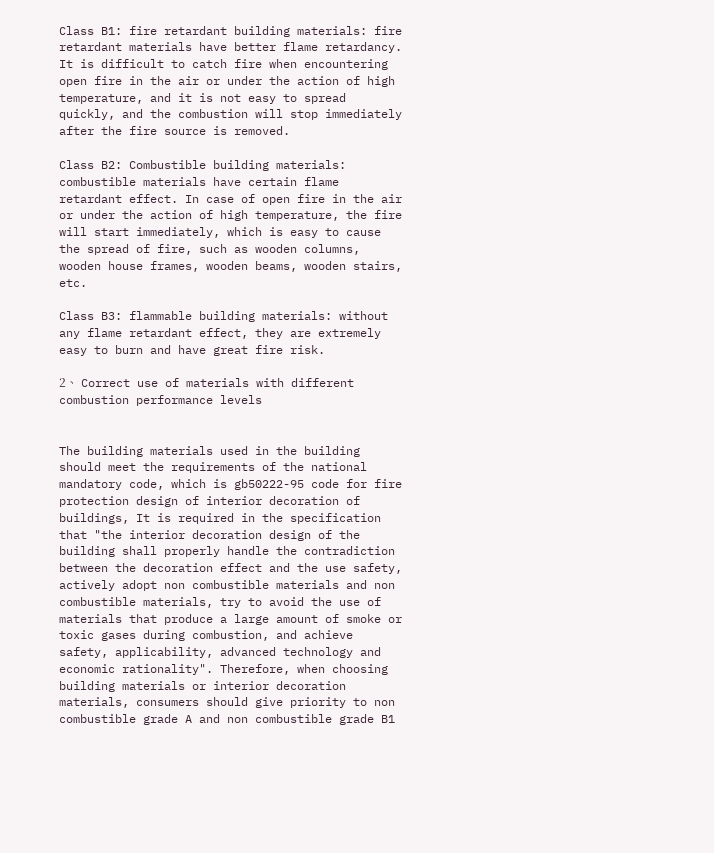Class B1: fire retardant building materials: fire retardant materials have better flame retardancy. It is difficult to catch fire when encountering open fire in the air or under the action of high temperature, and it is not easy to spread quickly, and the combustion will stop immediately after the fire source is removed.

Class B2: Combustible building materials: combustible materials have certain flame retardant effect. In case of open fire in the air or under the action of high temperature, the fire will start immediately, which is easy to cause the spread of fire, such as wooden columns, wooden house frames, wooden beams, wooden stairs, etc.

Class B3: flammable building materials: without any flame retardant effect, they are extremely easy to burn and have great fire risk.

2、 Correct use of materials with different combustion performance levels


The building materials used in the building should meet the requirements of the national mandatory code, which is gb50222-95 code for fire protection design of interior decoration of buildings, It is required in the specification that "the interior decoration design of the building shall properly handle the contradiction between the decoration effect and the use safety, actively adopt non combustible materials and non combustible materials, try to avoid the use of materials that produce a large amount of smoke or toxic gases during combustion, and achieve safety, applicability, advanced technology and economic rationality". Therefore, when choosing building materials or interior decoration materials, consumers should give priority to non combustible grade A and non combustible grade B1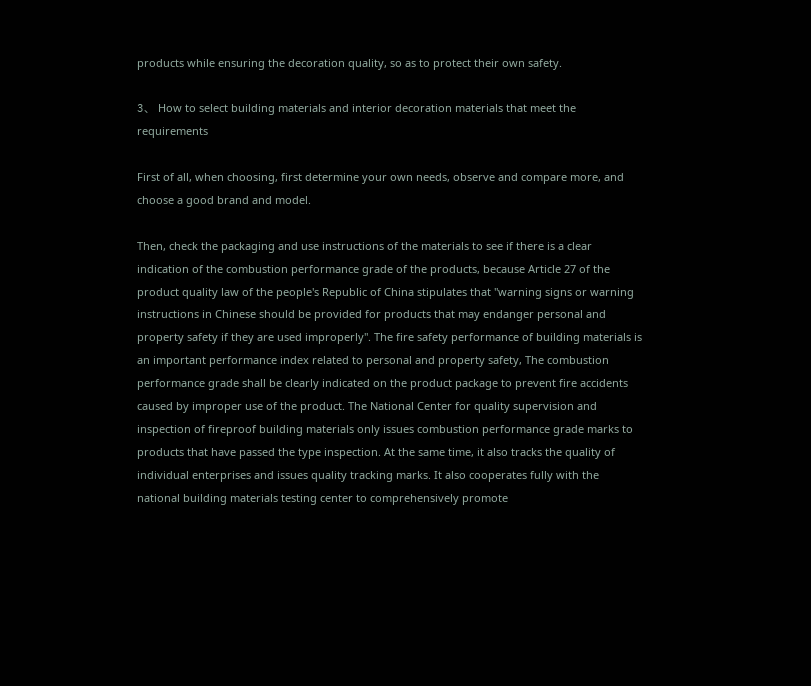products while ensuring the decoration quality, so as to protect their own safety.

3、 How to select building materials and interior decoration materials that meet the requirements

First of all, when choosing, first determine your own needs, observe and compare more, and choose a good brand and model.

Then, check the packaging and use instructions of the materials to see if there is a clear indication of the combustion performance grade of the products, because Article 27 of the product quality law of the people's Republic of China stipulates that "warning signs or warning instructions in Chinese should be provided for products that may endanger personal and property safety if they are used improperly". The fire safety performance of building materials is an important performance index related to personal and property safety, The combustion performance grade shall be clearly indicated on the product package to prevent fire accidents caused by improper use of the product. The National Center for quality supervision and inspection of fireproof building materials only issues combustion performance grade marks to products that have passed the type inspection. At the same time, it also tracks the quality of individual enterprises and issues quality tracking marks. It also cooperates fully with the national building materials testing center to comprehensively promote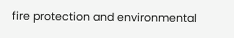fire protection and environmental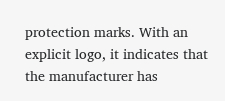protection marks. With an explicit logo, it indicates that the manufacturer has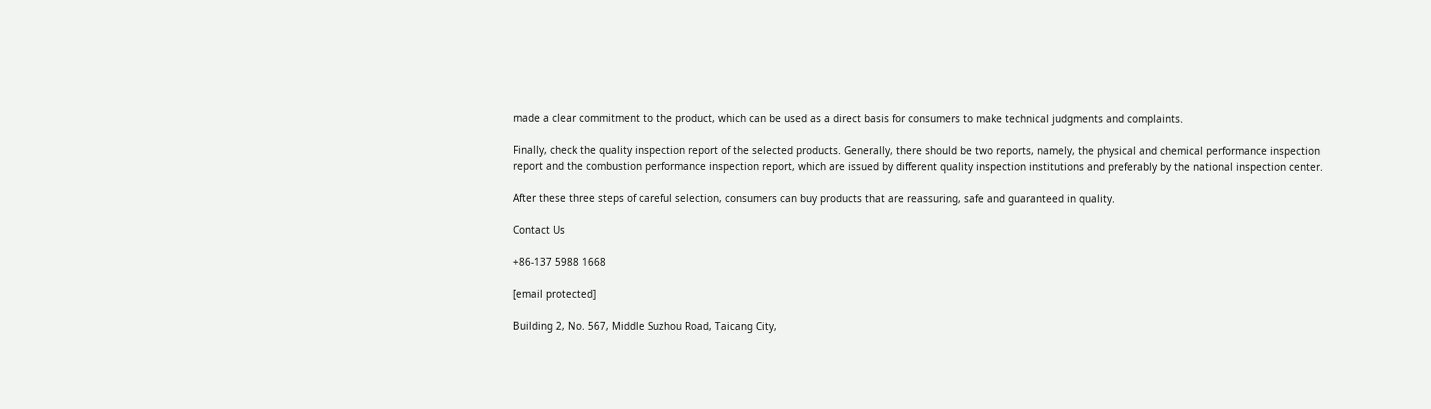made a clear commitment to the product, which can be used as a direct basis for consumers to make technical judgments and complaints.

Finally, check the quality inspection report of the selected products. Generally, there should be two reports, namely, the physical and chemical performance inspection report and the combustion performance inspection report, which are issued by different quality inspection institutions and preferably by the national inspection center.

After these three steps of careful selection, consumers can buy products that are reassuring, safe and guaranteed in quality.

Contact Us

+86-137 5988 1668

[email protected]

Building 2, No. 567, Middle Suzhou Road, Taicang City,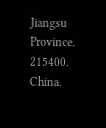Jiangsu Province. 215400. China.